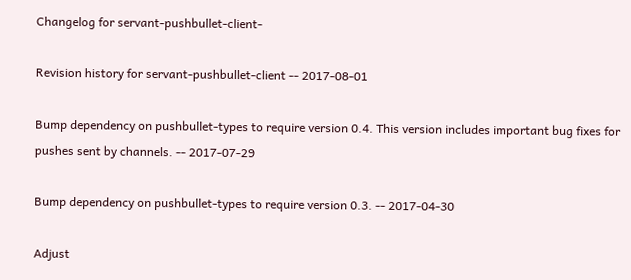Changelog for servant-pushbullet-client-

Revision history for servant-pushbullet-client -- 2017-08-01

Bump dependency on pushbullet-types to require version 0.4. This version includes important bug fixes for pushes sent by channels. -- 2017-07-29

Bump dependency on pushbullet-types to require version 0.3. -- 2017-04-30

Adjust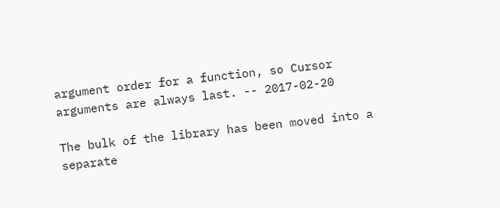argument order for a function, so Cursor arguments are always last. -- 2017-02-20

The bulk of the library has been moved into a separate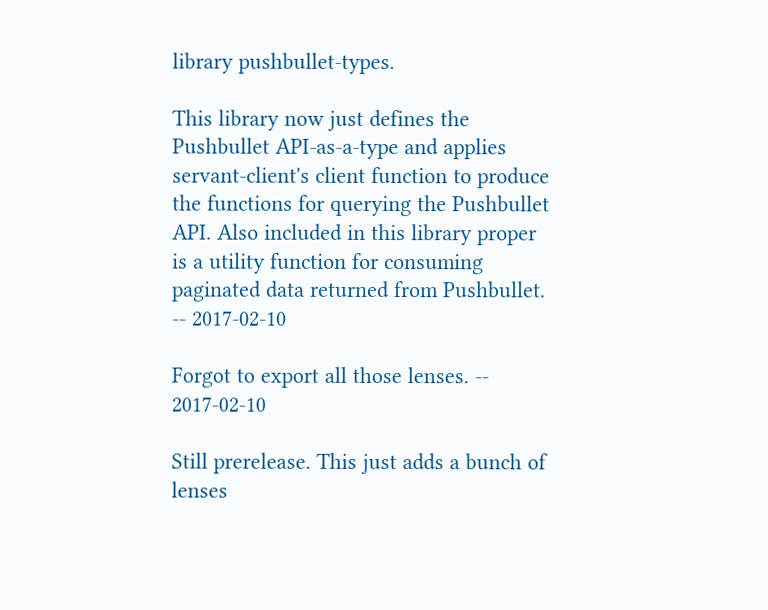library pushbullet-types.

This library now just defines the Pushbullet API-as-a-type and applies servant-client's client function to produce the functions for querying the Pushbullet API. Also included in this library proper is a utility function for consuming paginated data returned from Pushbullet. -- 2017-02-10

Forgot to export all those lenses. -- 2017-02-10

Still prerelease. This just adds a bunch of lenses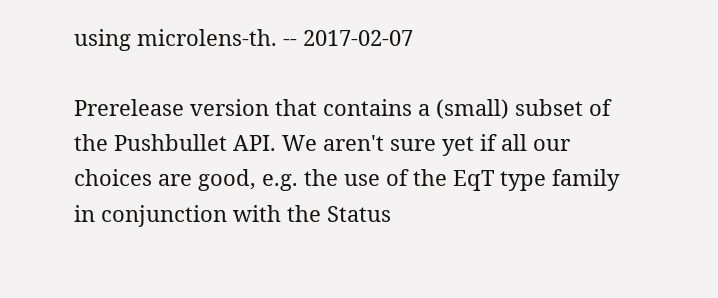using microlens-th. -- 2017-02-07

Prerelease version that contains a (small) subset of the Pushbullet API. We aren't sure yet if all our choices are good, e.g. the use of the EqT type family in conjunction with the Status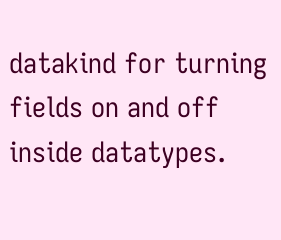datakind for turning fields on and off inside datatypes.